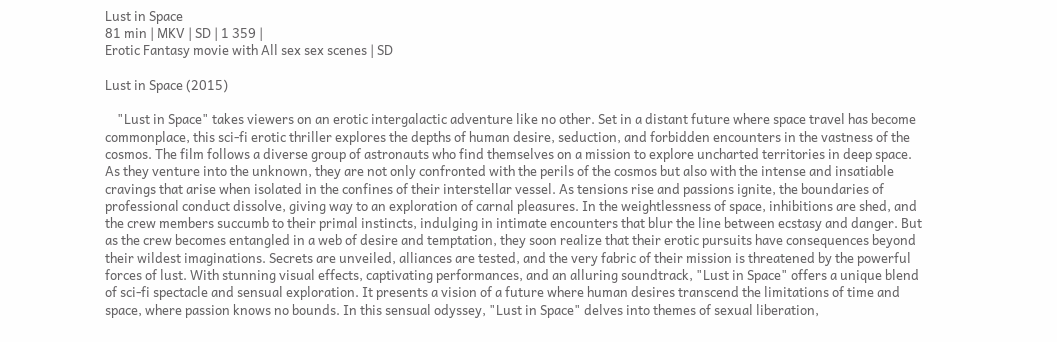Lust in Space
81 min | MKV | SD | 1 359 |
Erotic Fantasy movie with All sex sex scenes | SD

Lust in Space (2015)

    "Lust in Space" takes viewers on an erotic intergalactic adventure like no other. Set in a distant future where space travel has become commonplace, this sci-fi erotic thriller explores the depths of human desire, seduction, and forbidden encounters in the vastness of the cosmos. The film follows a diverse group of astronauts who find themselves on a mission to explore uncharted territories in deep space. As they venture into the unknown, they are not only confronted with the perils of the cosmos but also with the intense and insatiable cravings that arise when isolated in the confines of their interstellar vessel. As tensions rise and passions ignite, the boundaries of professional conduct dissolve, giving way to an exploration of carnal pleasures. In the weightlessness of space, inhibitions are shed, and the crew members succumb to their primal instincts, indulging in intimate encounters that blur the line between ecstasy and danger. But as the crew becomes entangled in a web of desire and temptation, they soon realize that their erotic pursuits have consequences beyond their wildest imaginations. Secrets are unveiled, alliances are tested, and the very fabric of their mission is threatened by the powerful forces of lust. With stunning visual effects, captivating performances, and an alluring soundtrack, "Lust in Space" offers a unique blend of sci-fi spectacle and sensual exploration. It presents a vision of a future where human desires transcend the limitations of time and space, where passion knows no bounds. In this sensual odyssey, "Lust in Space" delves into themes of sexual liberation,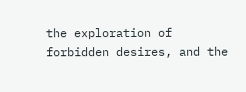the exploration of forbidden desires, and the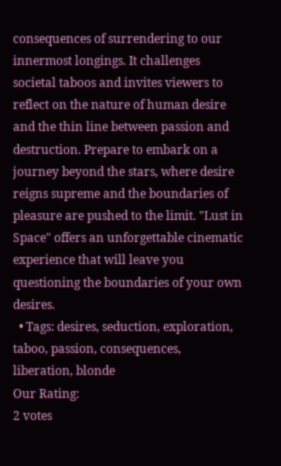consequences of surrendering to our innermost longings. It challenges societal taboos and invites viewers to reflect on the nature of human desire and the thin line between passion and destruction. Prepare to embark on a journey beyond the stars, where desire reigns supreme and the boundaries of pleasure are pushed to the limit. "Lust in Space" offers an unforgettable cinematic experience that will leave you questioning the boundaries of your own desires.
  • Tags: desires, seduction, exploration, taboo, passion, consequences, liberation, blonde
Our Rating:
2 votes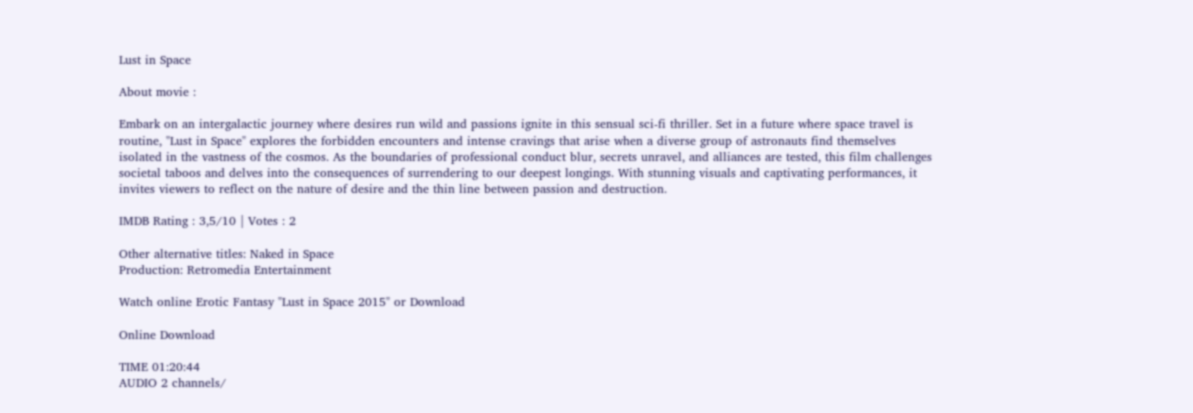Lust in Space

About movie :

Embark on an intergalactic journey where desires run wild and passions ignite in this sensual sci-fi thriller. Set in a future where space travel is routine, "Lust in Space" explores the forbidden encounters and intense cravings that arise when a diverse group of astronauts find themselves isolated in the vastness of the cosmos. As the boundaries of professional conduct blur, secrets unravel, and alliances are tested, this film challenges societal taboos and delves into the consequences of surrendering to our deepest longings. With stunning visuals and captivating performances, it invites viewers to reflect on the nature of desire and the thin line between passion and destruction.

IMDB Rating : 3,5/10 | Votes : 2

Other alternative titles: Naked in Space
Production: Retromedia Entertainment

Watch online Erotic Fantasy "Lust in Space 2015" or Download

Online Download

TIME 01:20:44
AUDIO 2 channels/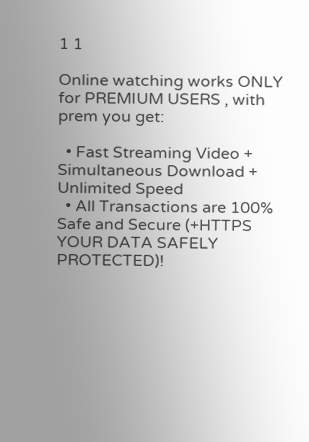1 1

Online watching works ONLY for PREMIUM USERS , with prem you get:

  • Fast Streaming Video + Simultaneous Download + Unlimited Speed
  • All Transactions are 100% Safe and Secure (+HTTPS YOUR DATA SAFELY PROTECTED)!